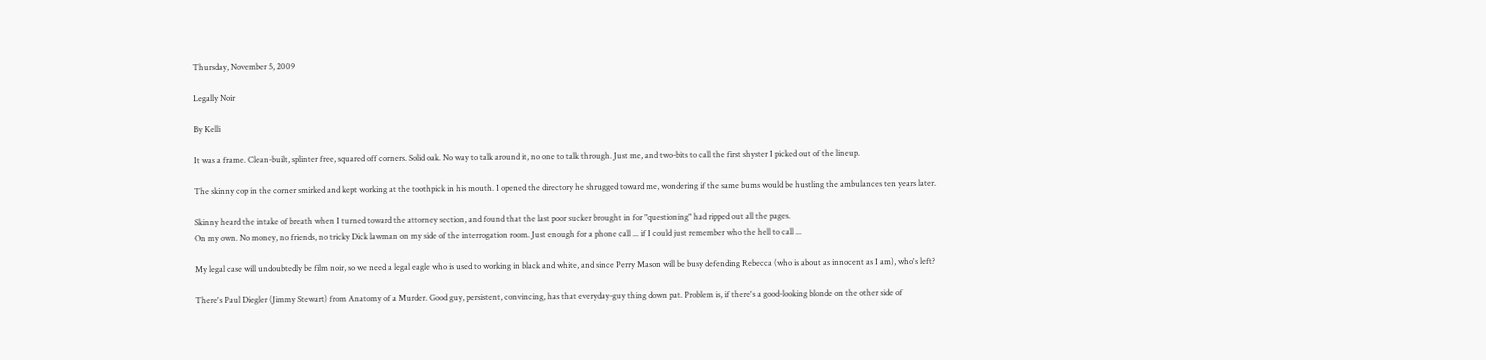Thursday, November 5, 2009

Legally Noir

By Kelli

It was a frame. Clean-built, splinter free, squared off corners. Solid oak. No way to talk around it, no one to talk through. Just me, and two-bits to call the first shyster I picked out of the lineup.

The skinny cop in the corner smirked and kept working at the toothpick in his mouth. I opened the directory he shrugged toward me, wondering if the same bums would be hustling the ambulances ten years later.

Skinny heard the intake of breath when I turned toward the attorney section, and found that the last poor sucker brought in for "questioning" had ripped out all the pages.
On my own. No money, no friends, no tricky Dick lawman on my side of the interrogation room. Just enough for a phone call ... if I could just remember who the hell to call ...

My legal case will undoubtedly be film noir, so we need a legal eagle who is used to working in black and white, and since Perry Mason will be busy defending Rebecca (who is about as innocent as I am), who's left?

There's Paul Diegler (Jimmy Stewart) from Anatomy of a Murder. Good guy, persistent, convincing, has that everyday-guy thing down pat. Problem is, if there's a good-looking blonde on the other side of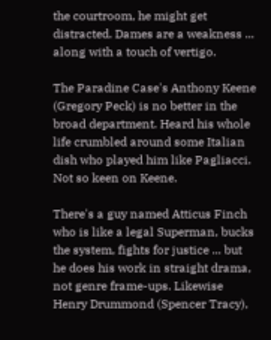the courtroom, he might get distracted. Dames are a weakness ... along with a touch of vertigo.

The Paradine Case's Anthony Keene (Gregory Peck) is no better in the broad department. Heard his whole life crumbled around some Italian dish who played him like Pagliacci. Not so keen on Keene.

There's a guy named Atticus Finch who is like a legal Superman, bucks the system, fights for justice ... but he does his work in straight drama, not genre frame-ups. Likewise Henry Drummond (Spencer Tracy),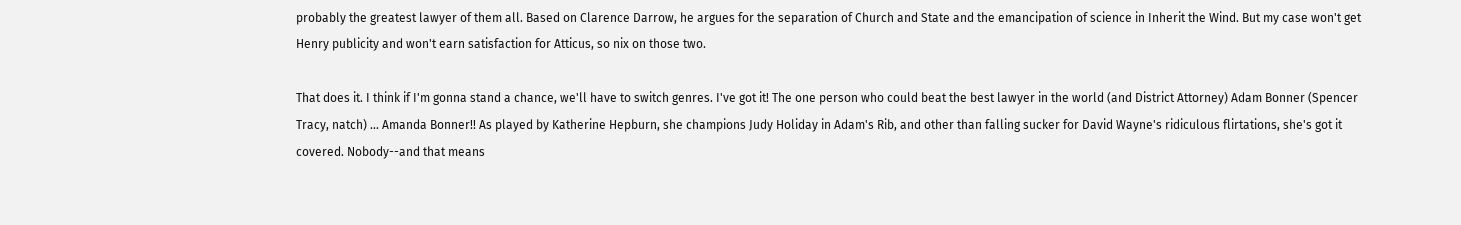probably the greatest lawyer of them all. Based on Clarence Darrow, he argues for the separation of Church and State and the emancipation of science in Inherit the Wind. But my case won't get Henry publicity and won't earn satisfaction for Atticus, so nix on those two.

That does it. I think if I'm gonna stand a chance, we'll have to switch genres. I've got it! The one person who could beat the best lawyer in the world (and District Attorney) Adam Bonner (Spencer Tracy, natch) ... Amanda Bonner!! As played by Katherine Hepburn, she champions Judy Holiday in Adam's Rib, and other than falling sucker for David Wayne's ridiculous flirtations, she's got it covered. Nobody--and that means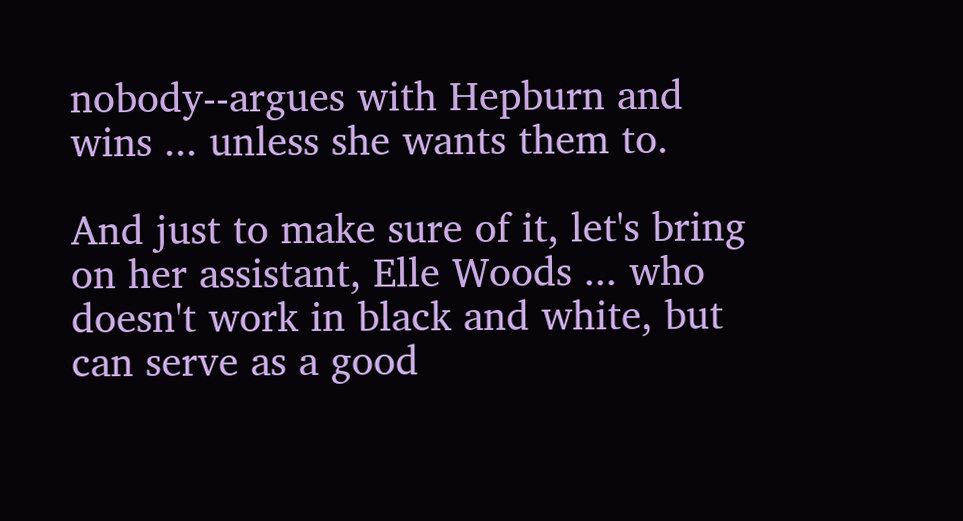nobody--argues with Hepburn and wins ... unless she wants them to.

And just to make sure of it, let's bring on her assistant, Elle Woods ... who doesn't work in black and white, but can serve as a good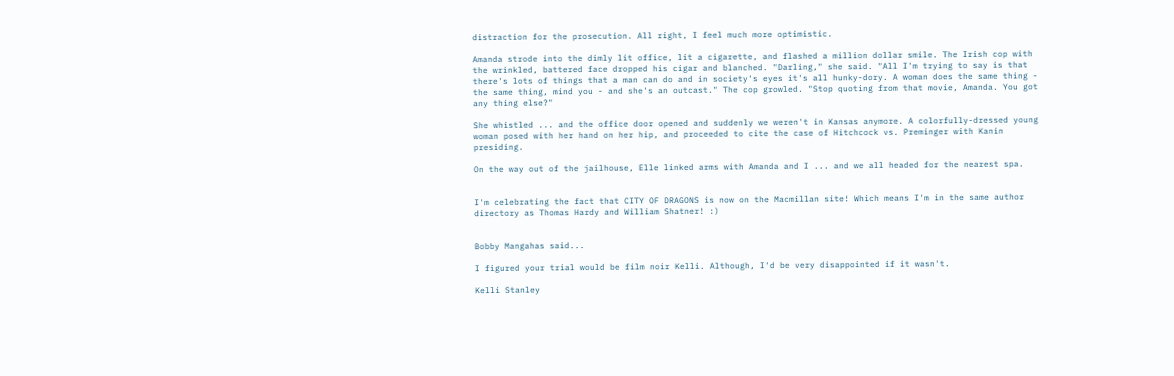distraction for the prosecution. All right, I feel much more optimistic.

Amanda strode into the dimly lit office, lit a cigarette, and flashed a million dollar smile. The Irish cop with the wrinkled, battered face dropped his cigar and blanched. "Darling," she said. "All I'm trying to say is that there's lots of things that a man can do and in society's eyes it's all hunky-dory. A woman does the same thing - the same thing, mind you - and she's an outcast." The cop growled. "Stop quoting from that movie, Amanda. You got any thing else?"

She whistled ... and the office door opened and suddenly we weren't in Kansas anymore. A colorfully-dressed young woman posed with her hand on her hip, and proceeded to cite the case of Hitchcock vs. Preminger with Kanin presiding.

On the way out of the jailhouse, Elle linked arms with Amanda and I ... and we all headed for the nearest spa.


I'm celebrating the fact that CITY OF DRAGONS is now on the Macmillan site! Which means I'm in the same author directory as Thomas Hardy and William Shatner! :)


Bobby Mangahas said...

I figured your trial would be film noir Kelli. Although, I'd be very disappointed if it wasn't.

Kelli Stanley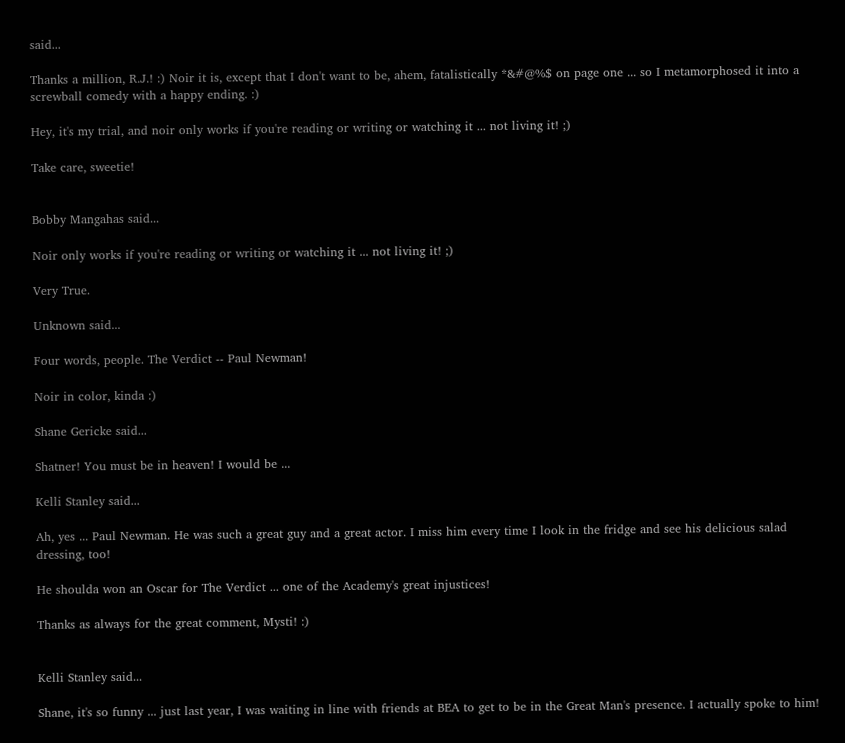said...

Thanks a million, R.J.! :) Noir it is, except that I don't want to be, ahem, fatalistically *&#@%$ on page one ... so I metamorphosed it into a screwball comedy with a happy ending. :)

Hey, it's my trial, and noir only works if you're reading or writing or watching it ... not living it! ;)

Take care, sweetie!


Bobby Mangahas said...

Noir only works if you're reading or writing or watching it ... not living it! ;)

Very True.

Unknown said...

Four words, people. The Verdict -- Paul Newman!

Noir in color, kinda :)

Shane Gericke said...

Shatner! You must be in heaven! I would be ...

Kelli Stanley said...

Ah, yes ... Paul Newman. He was such a great guy and a great actor. I miss him every time I look in the fridge and see his delicious salad dressing, too!

He shoulda won an Oscar for The Verdict ... one of the Academy's great injustices!

Thanks as always for the great comment, Mysti! :)


Kelli Stanley said...

Shane, it's so funny ... just last year, I was waiting in line with friends at BEA to get to be in the Great Man's presence. I actually spoke to him!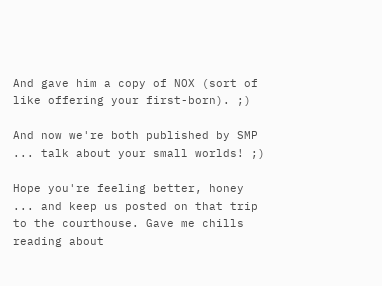And gave him a copy of NOX (sort of like offering your first-born). ;)

And now we're both published by SMP ... talk about your small worlds! ;)

Hope you're feeling better, honey ... and keep us posted on that trip to the courthouse. Gave me chills reading about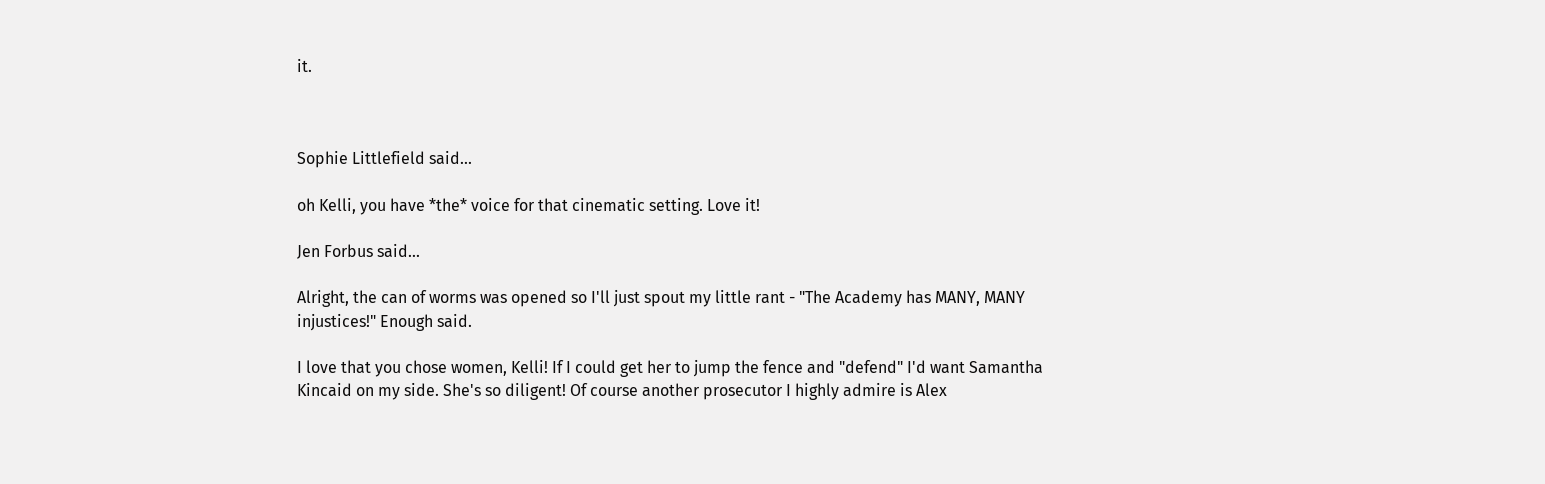it.



Sophie Littlefield said...

oh Kelli, you have *the* voice for that cinematic setting. Love it!

Jen Forbus said...

Alright, the can of worms was opened so I'll just spout my little rant - "The Academy has MANY, MANY injustices!" Enough said.

I love that you chose women, Kelli! If I could get her to jump the fence and "defend" I'd want Samantha Kincaid on my side. She's so diligent! Of course another prosecutor I highly admire is Alex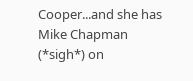Cooper...and she has Mike Chapman (*sigh*) on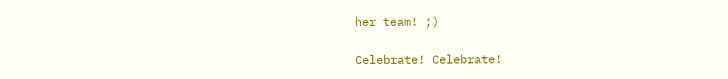her team! ;)

Celebrate! Celebrate!